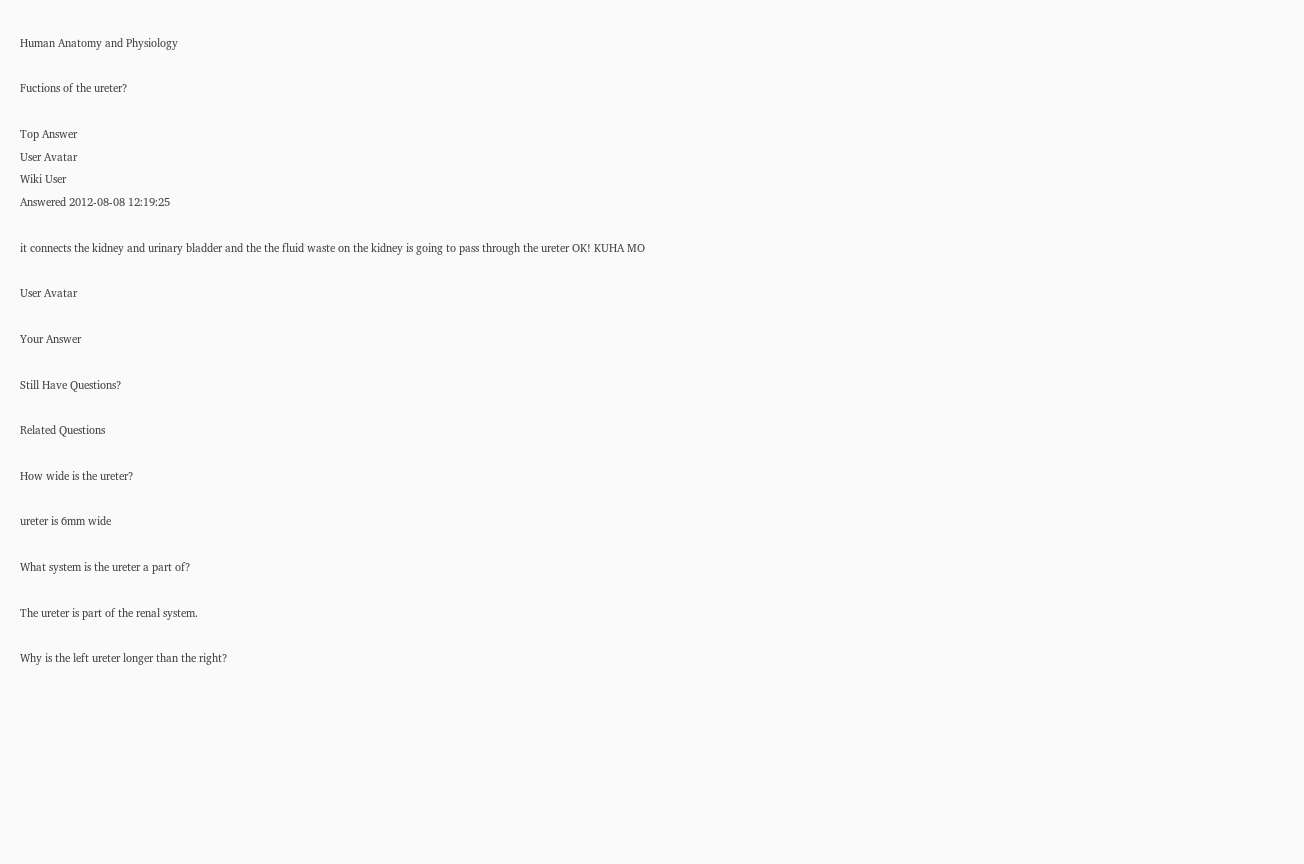Human Anatomy and Physiology

Fuctions of the ureter?

Top Answer
User Avatar
Wiki User
Answered 2012-08-08 12:19:25

it connects the kidney and urinary bladder and the the fluid waste on the kidney is going to pass through the ureter OK! KUHA MO

User Avatar

Your Answer

Still Have Questions?

Related Questions

How wide is the ureter?

ureter is 6mm wide

What system is the ureter a part of?

The ureter is part of the renal system.

Why is the left ureter longer than the right?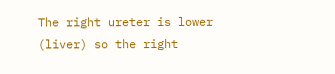The right ureter is lower (liver) so the right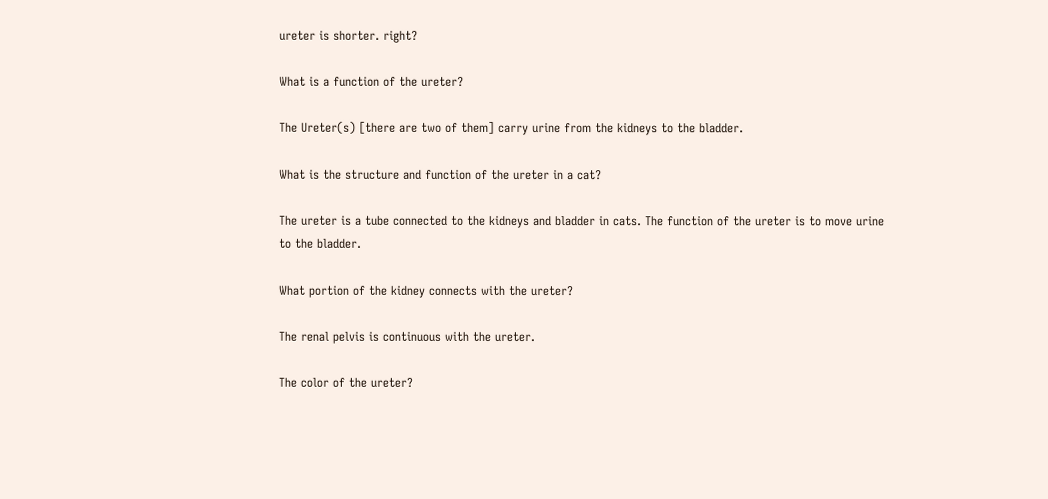ureter is shorter. right?

What is a function of the ureter?

The Ureter(s) [there are two of them] carry urine from the kidneys to the bladder.

What is the structure and function of the ureter in a cat?

The ureter is a tube connected to the kidneys and bladder in cats. The function of the ureter is to move urine to the bladder.

What portion of the kidney connects with the ureter?

The renal pelvis is continuous with the ureter.

The color of the ureter?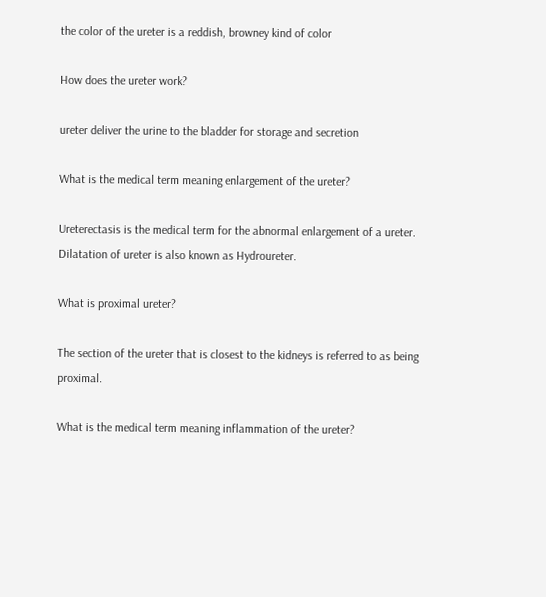the color of the ureter is a reddish, browney kind of color

How does the ureter work?

ureter deliver the urine to the bladder for storage and secretion

What is the medical term meaning enlargement of the ureter?

Ureterectasis is the medical term for the abnormal enlargement of a ureter. Dilatation of ureter is also known as Hydroureter.

What is proximal ureter?

The section of the ureter that is closest to the kidneys is referred to as being proximal.

What is the medical term meaning inflammation of the ureter?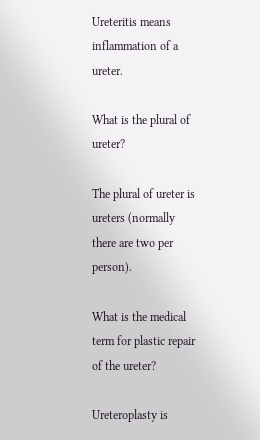Ureteritis means inflammation of a ureter.

What is the plural of ureter?

The plural of ureter is ureters (normally there are two per person).

What is the medical term for plastic repair of the ureter?

Ureteroplasty is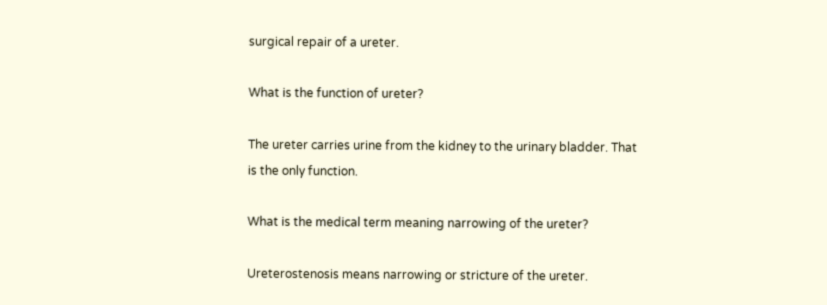surgical repair of a ureter.

What is the function of ureter?

The ureter carries urine from the kidney to the urinary bladder. That is the only function.

What is the medical term meaning narrowing of the ureter?

Ureterostenosis means narrowing or stricture of the ureter.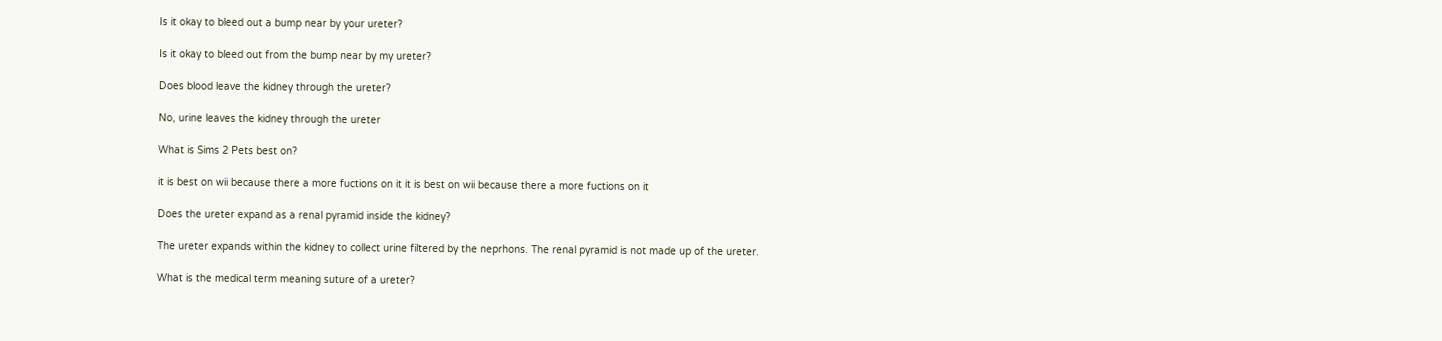Is it okay to bleed out a bump near by your ureter?

Is it okay to bleed out from the bump near by my ureter?

Does blood leave the kidney through the ureter?

No, urine leaves the kidney through the ureter

What is Sims 2 Pets best on?

it is best on wii because there a more fuctions on it it is best on wii because there a more fuctions on it

Does the ureter expand as a renal pyramid inside the kidney?

The ureter expands within the kidney to collect urine filtered by the neprhons. The renal pyramid is not made up of the ureter.

What is the medical term meaning suture of a ureter?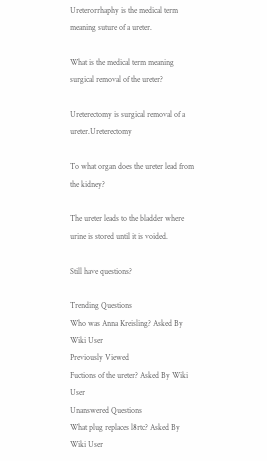Ureterorrhaphy is the medical term meaning suture of a ureter.

What is the medical term meaning surgical removal of the ureter?

Ureterectomy is surgical removal of a ureter.Ureterectomy

To what organ does the ureter lead from the kidney?

The ureter leads to the bladder where urine is stored until it is voided.

Still have questions?

Trending Questions
Who was Anna Kreisling? Asked By Wiki User
Previously Viewed
Fuctions of the ureter? Asked By Wiki User
Unanswered Questions
What plug replaces l8rtc? Asked By Wiki User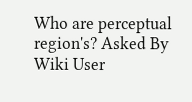Who are perceptual region's? Asked By Wiki User